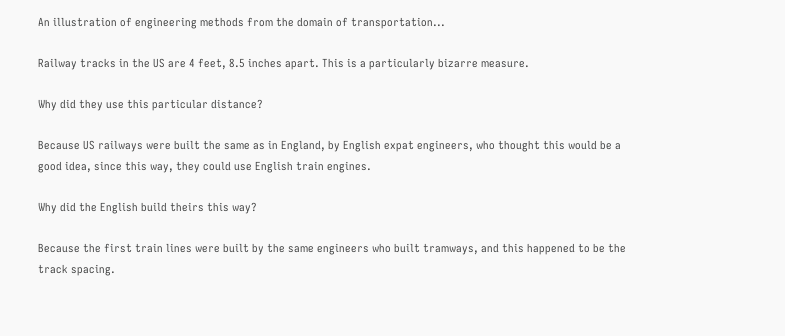An illustration of engineering methods from the domain of transportation...

Railway tracks in the US are 4 feet, 8.5 inches apart. This is a particularly bizarre measure.

Why did they use this particular distance?

Because US railways were built the same as in England, by English expat engineers, who thought this would be a good idea, since this way, they could use English train engines.

Why did the English build theirs this way?

Because the first train lines were built by the same engineers who built tramways, and this happened to be the track spacing.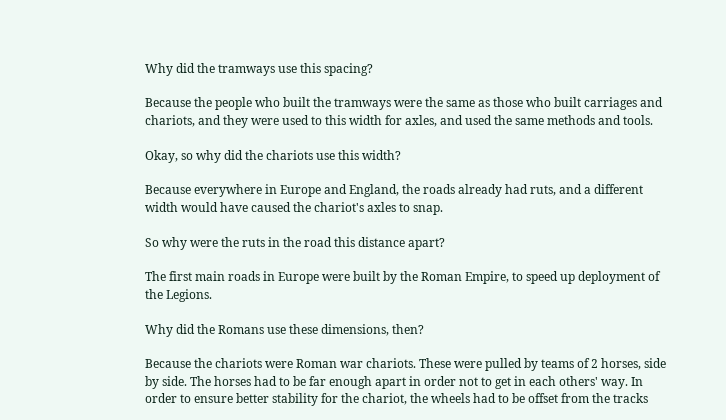Why did the tramways use this spacing?

Because the people who built the tramways were the same as those who built carriages and chariots, and they were used to this width for axles, and used the same methods and tools.

Okay, so why did the chariots use this width?

Because everywhere in Europe and England, the roads already had ruts, and a different width would have caused the chariot's axles to snap.

So why were the ruts in the road this distance apart?

The first main roads in Europe were built by the Roman Empire, to speed up deployment of the Legions.

Why did the Romans use these dimensions, then?

Because the chariots were Roman war chariots. These were pulled by teams of 2 horses, side by side. The horses had to be far enough apart in order not to get in each others' way. In order to ensure better stability for the chariot, the wheels had to be offset from the tracks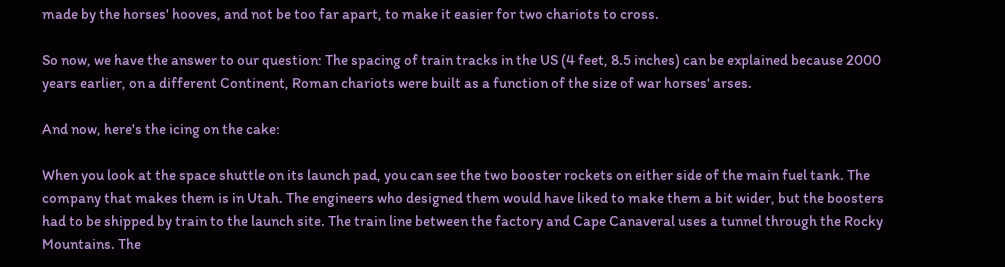made by the horses' hooves, and not be too far apart, to make it easier for two chariots to cross.

So now, we have the answer to our question: The spacing of train tracks in the US (4 feet, 8.5 inches) can be explained because 2000 years earlier, on a different Continent, Roman chariots were built as a function of the size of war horses' arses.

And now, here's the icing on the cake:

When you look at the space shuttle on its launch pad, you can see the two booster rockets on either side of the main fuel tank. The company that makes them is in Utah. The engineers who designed them would have liked to make them a bit wider, but the boosters had to be shipped by train to the launch site. The train line between the factory and Cape Canaveral uses a tunnel through the Rocky Mountains. The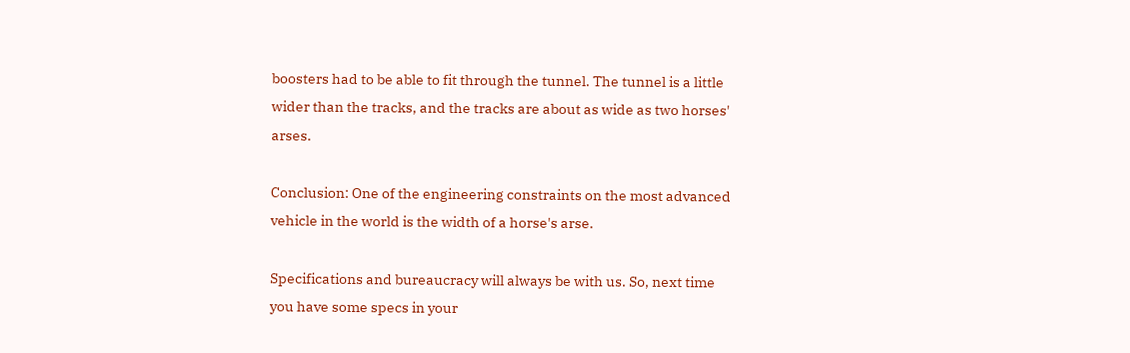boosters had to be able to fit through the tunnel. The tunnel is a little wider than the tracks, and the tracks are about as wide as two horses' arses.

Conclusion: One of the engineering constraints on the most advanced vehicle in the world is the width of a horse's arse.

Specifications and bureaucracy will always be with us. So, next time you have some specs in your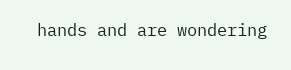hands and are wondering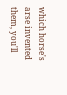which horse's arse invented them, you'll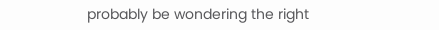probably be wondering the right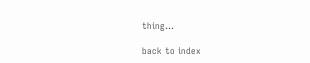thing...

back to index